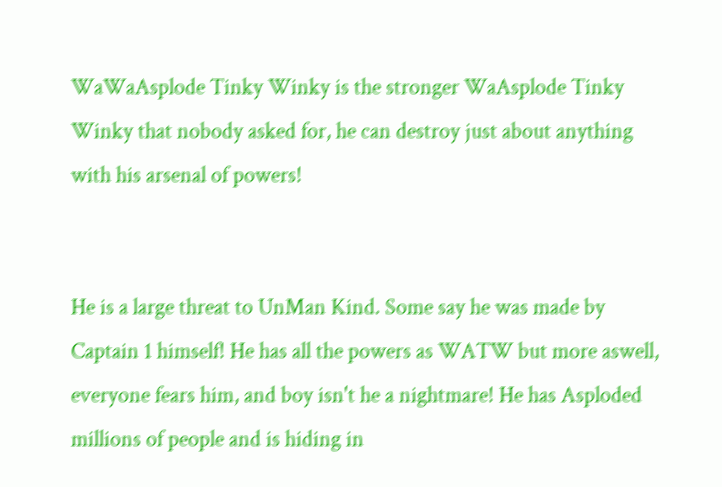WaWaAsplode Tinky Winky is the stronger WaAsplode Tinky Winky that nobody asked for, he can destroy just about anything with his arsenal of powers!


He is a large threat to UnMan Kind. Some say he was made by Captain 1 himself! He has all the powers as WATW but more aswell, everyone fears him, and boy isn't he a nightmare! He has Asploded millions of people and is hiding in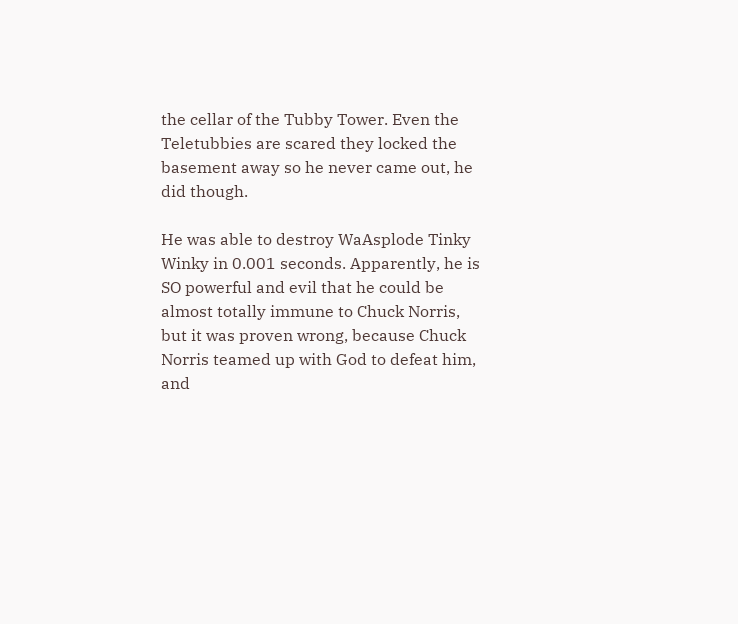the cellar of the Tubby Tower. Even the Teletubbies are scared they locked the basement away so he never came out, he did though.

He was able to destroy WaAsplode Tinky Winky in 0.001 seconds. Apparently, he is SO powerful and evil that he could be almost totally immune to Chuck Norris, but it was proven wrong, because Chuck Norris teamed up with God to defeat him, and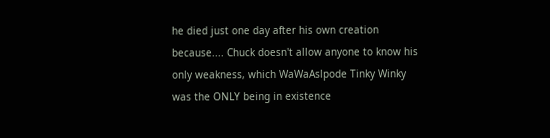he died just one day after his own creation because.... Chuck doesn't allow anyone to know his only weakness, which WaWaAslpode Tinky Winky was the ONLY being in existence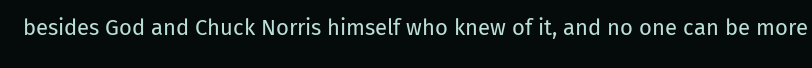besides God and Chuck Norris himself who knew of it, and no one can be more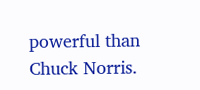powerful than Chuck Norris.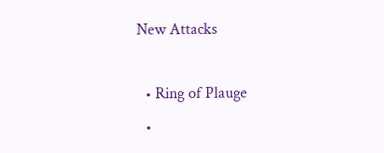New Attacks

  • Ring of Plauge
  •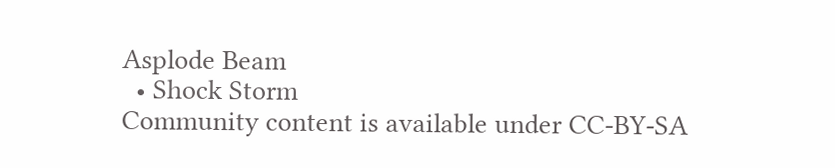Asplode Beam
  • Shock Storm
Community content is available under CC-BY-SA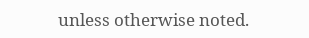unless otherwise noted.